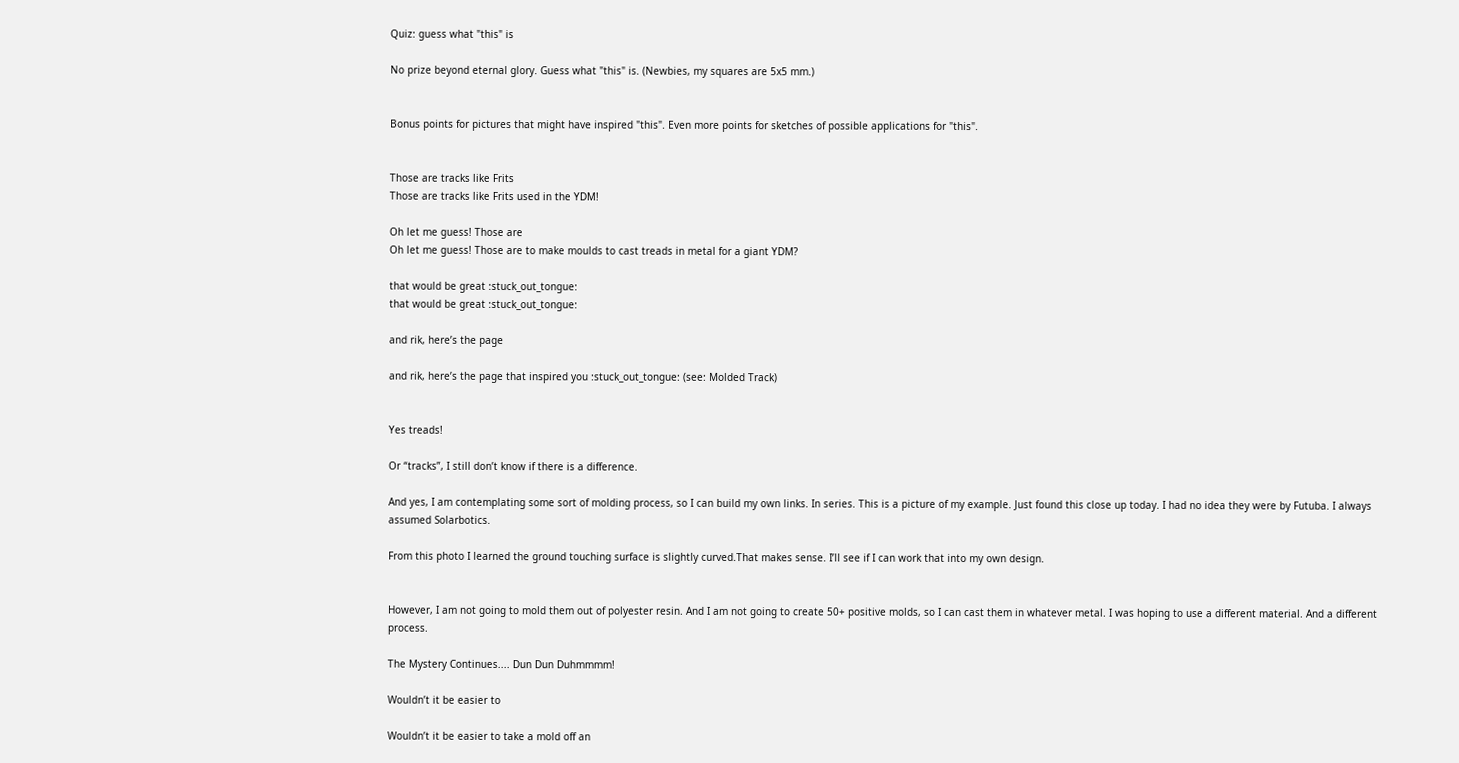Quiz: guess what "this" is

No prize beyond eternal glory. Guess what "this" is. (Newbies, my squares are 5x5 mm.)


Bonus points for pictures that might have inspired "this". Even more points for sketches of possible applications for "this".


Those are tracks like Frits
Those are tracks like Frits used in the YDM!

Oh let me guess! Those are
Oh let me guess! Those are to make moulds to cast treads in metal for a giant YDM?

that would be great :stuck_out_tongue:
that would be great :stuck_out_tongue:

and rik, here’s the page

and rik, here’s the page that inspired you :stuck_out_tongue: (see: Molded Track)


Yes treads!

Or “tracks”, I still don’t know if there is a difference.

And yes, I am contemplating some sort of molding process, so I can build my own links. In series. This is a picture of my example. Just found this close up today. I had no idea they were by Futuba. I always assumed Solarbotics.

From this photo I learned the ground touching surface is slightly curved.That makes sense. I’ll see if I can work that into my own design.


However, I am not going to mold them out of polyester resin. And I am not going to create 50+ positive molds, so I can cast them in whatever metal. I was hoping to use a different material. And a different process.

The Mystery Continues.... Dun Dun Duhmmmm!

Wouldn’t it be easier to

Wouldn’t it be easier to take a mold off an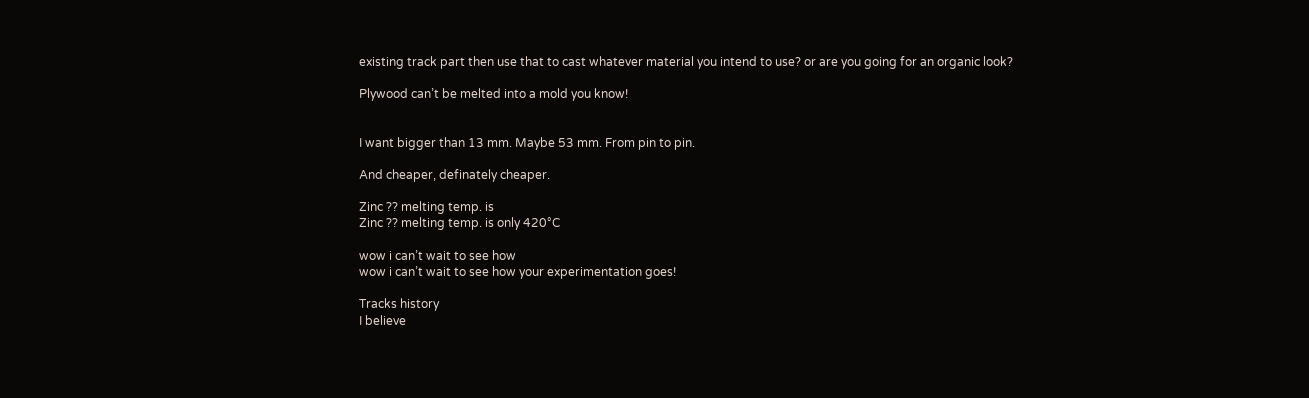existing track part then use that to cast whatever material you intend to use? or are you going for an organic look?

Plywood can’t be melted into a mold you know!


I want bigger than 13 mm. Maybe 53 mm. From pin to pin.

And cheaper, definately cheaper.

Zinc ?? melting temp. is
Zinc ?? melting temp. is only 420°C

wow i can’t wait to see how
wow i can’t wait to see how your experimentation goes!

Tracks history
I believe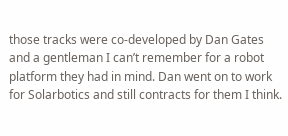those tracks were co-developed by Dan Gates and a gentleman I can’t remember for a robot platform they had in mind. Dan went on to work for Solarbotics and still contracts for them I think.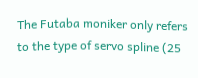The Futaba moniker only refers to the type of servo spline (25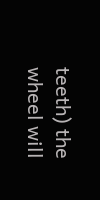teeth) the wheel will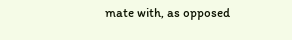mate with, as opposed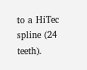to a HiTec spline (24 teeth).